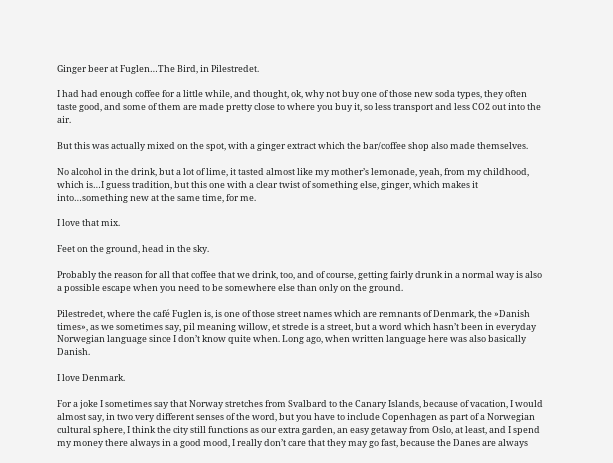Ginger beer at Fuglen…The Bird, in Pilestredet.

I had had enough coffee for a little while, and thought, ok, why not buy one of those new soda types, they often taste good, and some of them are made pretty close to where you buy it, so less transport and less CO2 out into the air.

But this was actually mixed on the spot, with a ginger extract which the bar/coffee shop also made themselves.

No alcohol in the drink, but a lot of lime, it tasted almost like my mother’s lemonade, yeah, from my childhood, which is…I guess tradition, but this one with a clear twist of something else, ginger, which makes it into…something new at the same time, for me.

I love that mix.

Feet on the ground, head in the sky.

Probably the reason for all that coffee that we drink, too, and of course, getting fairly drunk in a normal way is also a possible escape when you need to be somewhere else than only on the ground.

Pilestredet, where the café Fuglen is, is one of those street names which are remnants of Denmark, the »Danish times», as we sometimes say, pil meaning willow, et strede is a street, but a word which hasn’t been in everyday Norwegian language since I don’t know quite when. Long ago, when written language here was also basically Danish.

I love Denmark.

For a joke I sometimes say that Norway stretches from Svalbard to the Canary Islands, because of vacation, I would almost say, in two very different senses of the word, but you have to include Copenhagen as part of a Norwegian cultural sphere, I think the city still functions as our extra garden, an easy getaway from Oslo, at least, and I spend my money there always in a good mood, I really don’t care that they may go fast, because the Danes are always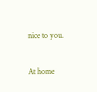nice to you.

At home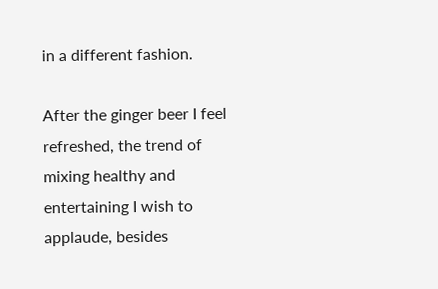in a different fashion.

After the ginger beer I feel refreshed, the trend of mixing healthy and entertaining I wish to applaude, besides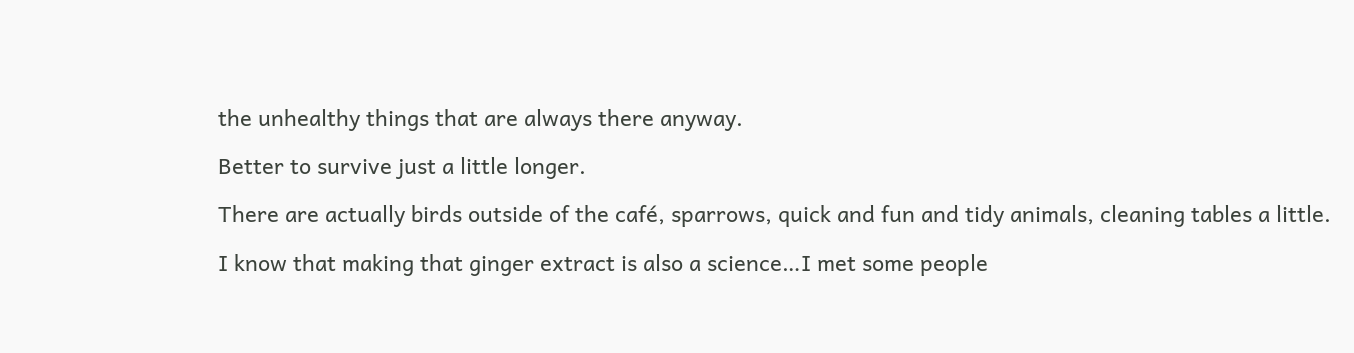the unhealthy things that are always there anyway.

Better to survive just a little longer.

There are actually birds outside of the café, sparrows, quick and fun and tidy animals, cleaning tables a little.

I know that making that ginger extract is also a science…I met some people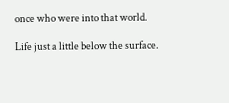once who were into that world.

Life just a little below the surface.